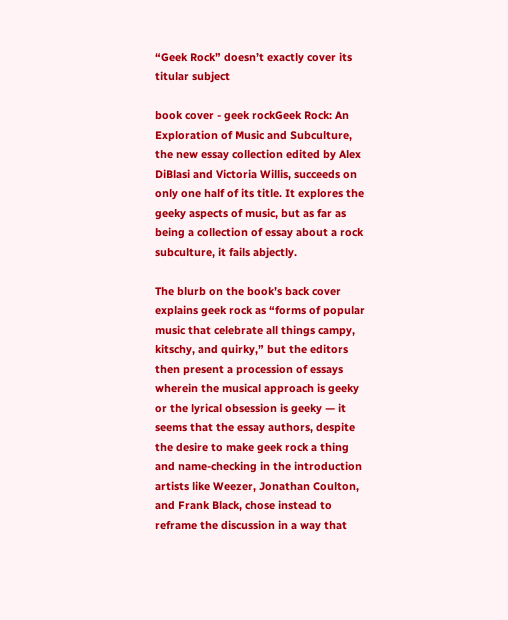“Geek Rock” doesn’t exactly cover its titular subject

book cover - geek rockGeek Rock: An Exploration of Music and Subculture, the new essay collection edited by Alex DiBlasi and Victoria Willis, succeeds on only one half of its title. It explores the geeky aspects of music, but as far as being a collection of essay about a rock subculture, it fails abjectly.

The blurb on the book’s back cover explains geek rock as “forms of popular music that celebrate all things campy, kitschy, and quirky,” but the editors then present a procession of essays wherein the musical approach is geeky or the lyrical obsession is geeky — it seems that the essay authors, despite the desire to make geek rock a thing and name-checking in the introduction artists like Weezer, Jonathan Coulton, and Frank Black, chose instead to reframe the discussion in a way that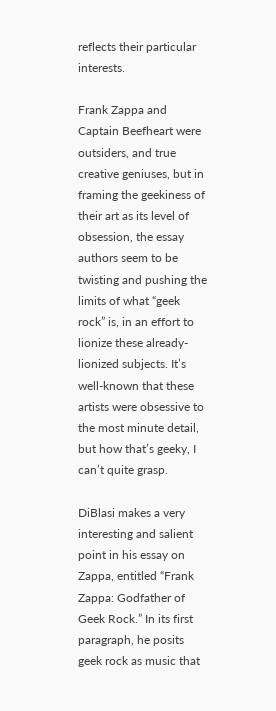reflects their particular interests.

Frank Zappa and Captain Beefheart were outsiders, and true creative geniuses, but in framing the geekiness of their art as its level of obsession, the essay authors seem to be twisting and pushing the limits of what “geek rock” is, in an effort to lionize these already-lionized subjects. It’s well-known that these artists were obsessive to the most minute detail, but how that’s geeky, I can’t quite grasp.

DiBlasi makes a very interesting and salient point in his essay on Zappa, entitled “Frank Zappa: Godfather of Geek Rock.” In its first paragraph, he posits geek rock as music that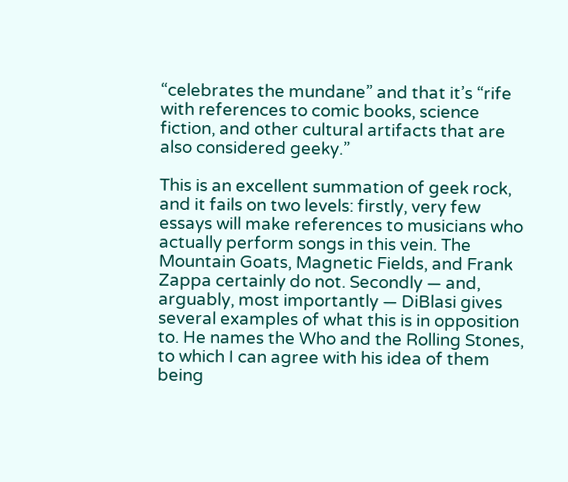“celebrates the mundane” and that it’s “rife with references to comic books, science fiction, and other cultural artifacts that are also considered geeky.”

This is an excellent summation of geek rock, and it fails on two levels: firstly, very few essays will make references to musicians who actually perform songs in this vein. The Mountain Goats, Magnetic Fields, and Frank Zappa certainly do not. Secondly — and, arguably, most importantly — DiBlasi gives several examples of what this is in opposition to. He names the Who and the Rolling Stones, to which I can agree with his idea of them being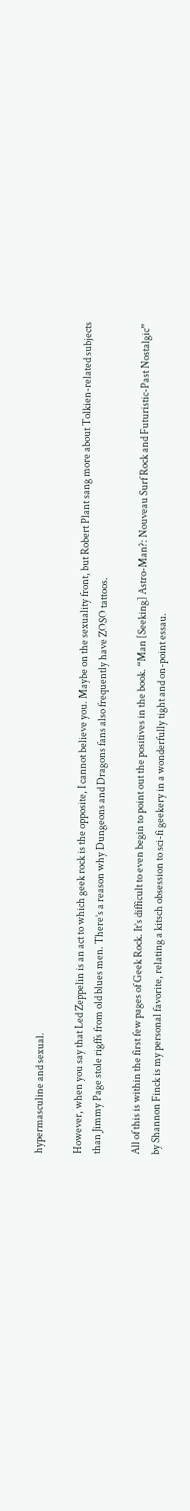hypermasculine and sexual.

However, when you say that Led Zeppelin is an act to which geek rock is the opposite, I cannot believe you. Maybe on the sexuality front, but Robert Plant sang more about Tolkien-related subjects than Jimmy Page stole rigffs from old blues men. There’s a reason why Dungeons and Dragons fans also frequently have ZOSO tattoos.

All of this is within the first few pages of Geek Rock. It’s difficult to even begin to point out the positives in the book. “Man [Seeking] Astro-Man?: Nouveau Surf Rock and Futuristic-Past Nostalgic” by Shannon Finck is my personal favorite, relating a kitsch obsession to sci-fi geekery in a wonderfully tight and on-point essau.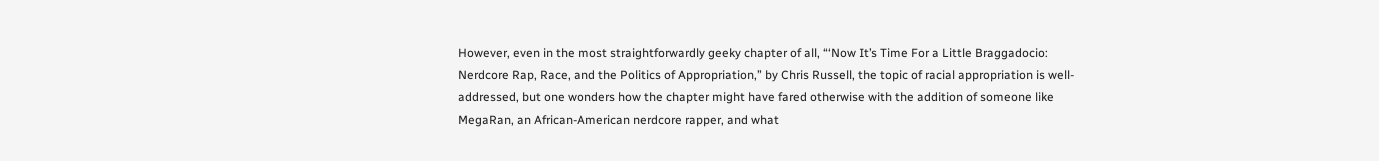However, even in the most straightforwardly geeky chapter of all, “‘Now It’s Time For a Little Braggadocio: Nerdcore Rap, Race, and the Politics of Appropriation,” by Chris Russell, the topic of racial appropriation is well-addressed, but one wonders how the chapter might have fared otherwise with the addition of someone like MegaRan, an African-American nerdcore rapper, and what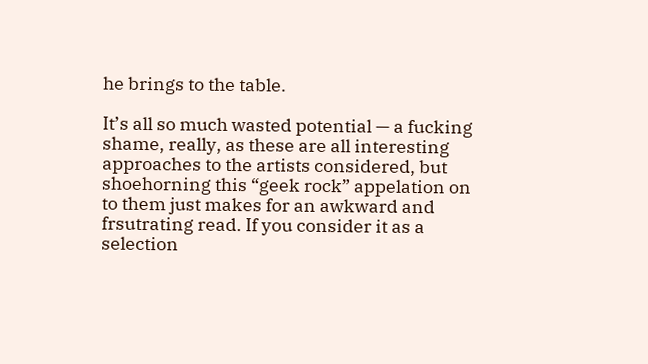he brings to the table.

It’s all so much wasted potential — a fucking shame, really, as these are all interesting approaches to the artists considered, but shoehorning this “geek rock” appelation on to them just makes for an awkward and frsutrating read. If you consider it as a selection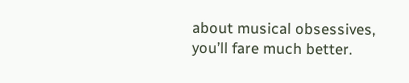about musical obsessives, you’ll fare much better.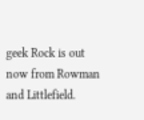geek Rock is out now from Rowman and Littlefield.